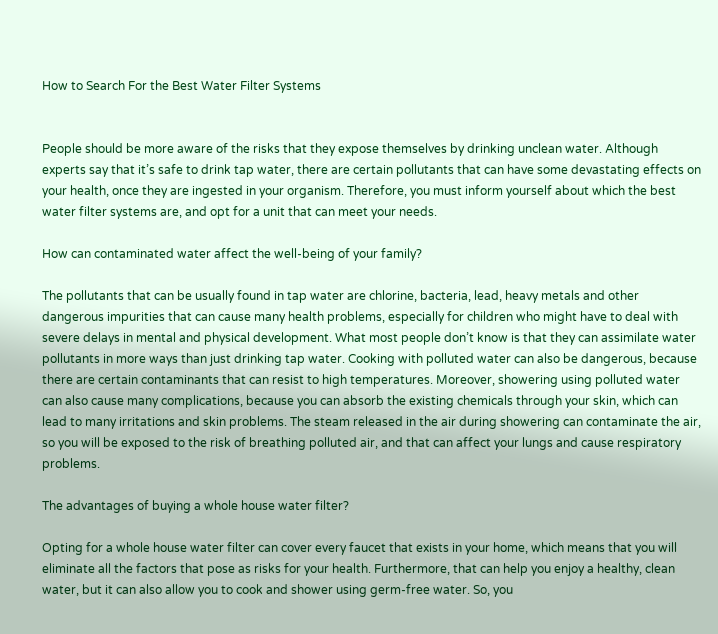How to Search For the Best Water Filter Systems


People should be more aware of the risks that they expose themselves by drinking unclean water. Although experts say that it’s safe to drink tap water, there are certain pollutants that can have some devastating effects on your health, once they are ingested in your organism. Therefore, you must inform yourself about which the best water filter systems are, and opt for a unit that can meet your needs.

How can contaminated water affect the well-being of your family?

The pollutants that can be usually found in tap water are chlorine, bacteria, lead, heavy metals and other dangerous impurities that can cause many health problems, especially for children who might have to deal with severe delays in mental and physical development. What most people don’t know is that they can assimilate water pollutants in more ways than just drinking tap water. Cooking with polluted water can also be dangerous, because there are certain contaminants that can resist to high temperatures. Moreover, showering using polluted water can also cause many complications, because you can absorb the existing chemicals through your skin, which can lead to many irritations and skin problems. The steam released in the air during showering can contaminate the air, so you will be exposed to the risk of breathing polluted air, and that can affect your lungs and cause respiratory problems.

The advantages of buying a whole house water filter?

Opting for a whole house water filter can cover every faucet that exists in your home, which means that you will eliminate all the factors that pose as risks for your health. Furthermore, that can help you enjoy a healthy, clean water, but it can also allow you to cook and shower using germ-free water. So, you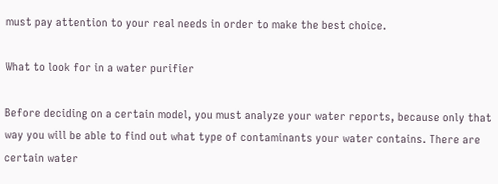must pay attention to your real needs in order to make the best choice.

What to look for in a water purifier

Before deciding on a certain model, you must analyze your water reports, because only that way you will be able to find out what type of contaminants your water contains. There are certain water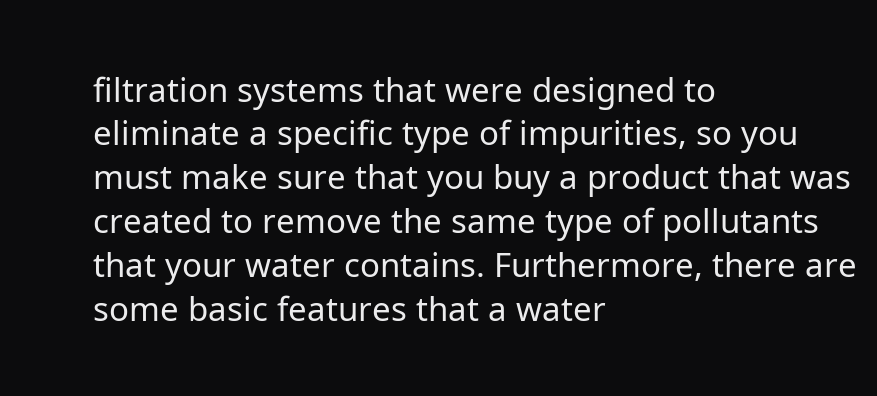filtration systems that were designed to eliminate a specific type of impurities, so you must make sure that you buy a product that was created to remove the same type of pollutants that your water contains. Furthermore, there are some basic features that a water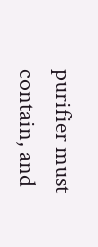purifier must contain, and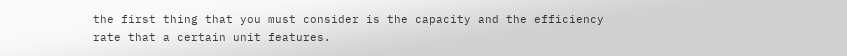the first thing that you must consider is the capacity and the efficiency rate that a certain unit features.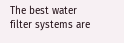The best water filter systems are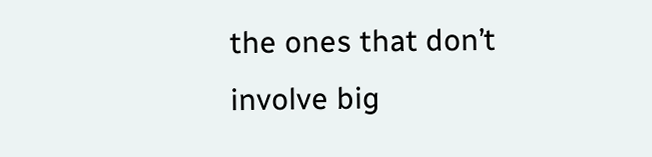the ones that don’t involve big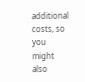additional costs, so you might also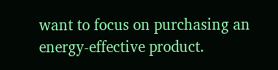want to focus on purchasing an energy-effective product.